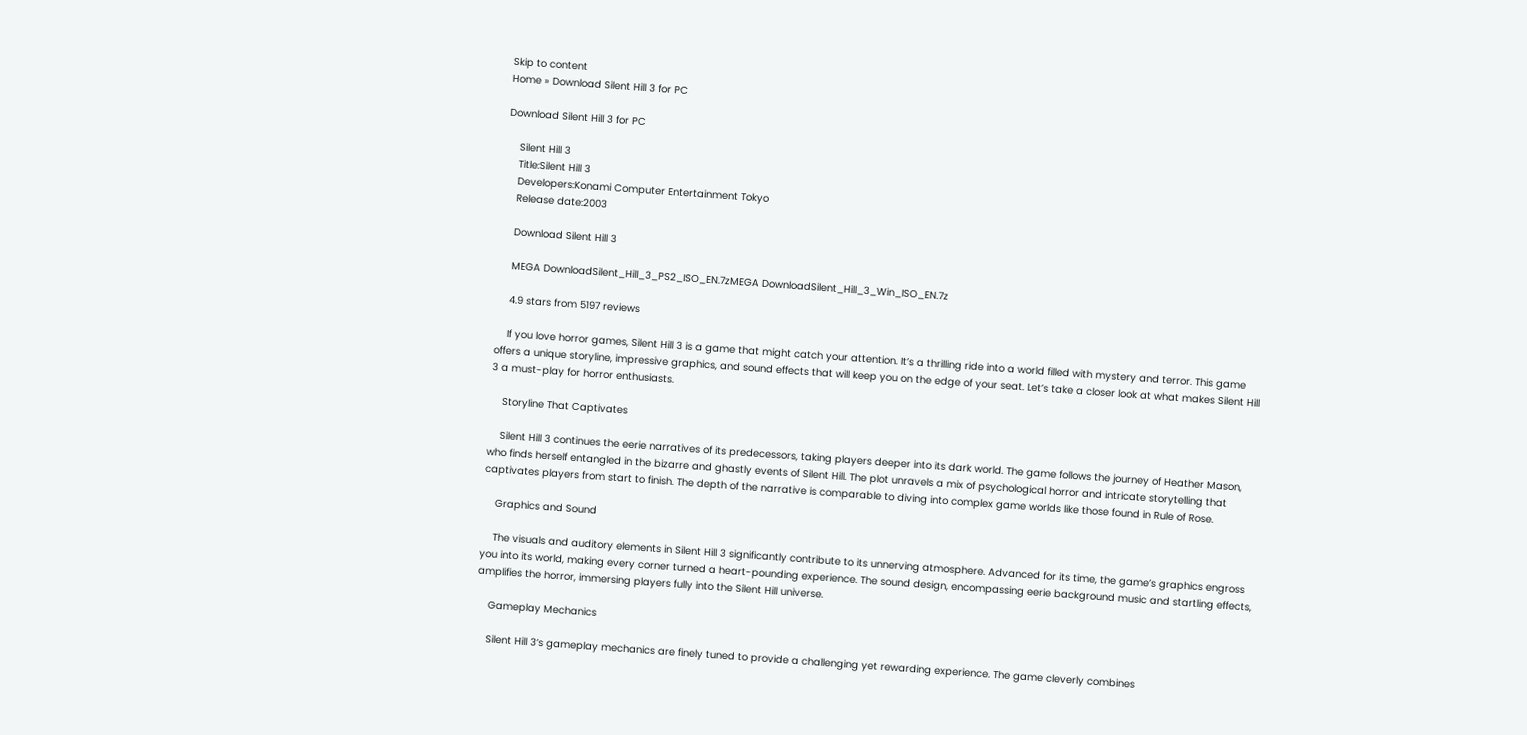Skip to content
Home » Download Silent Hill 3 for PC

Download Silent Hill 3 for PC

    Silent Hill 3
    Title:Silent Hill 3
    Developers:Konami Computer Entertainment Tokyo
    Release date:2003

    Download Silent Hill 3

    MEGA DownloadSilent_Hill_3_PS2_ISO_EN.7zMEGA DownloadSilent_Hill_3_Win_ISO_EN.7z

    4.9 stars from 5197 reviews

    If you love horror games, Silent Hill 3 is a game that might catch your attention. It’s a thrilling ride into a world filled with mystery and terror. This game offers a unique storyline, impressive graphics, and sound effects that will keep you on the edge of your seat. Let’s take a closer look at what makes Silent Hill 3 a must-play for horror enthusiasts.

    Storyline That Captivates

    Silent Hill 3 continues the eerie narratives of its predecessors, taking players deeper into its dark world. The game follows the journey of Heather Mason, who finds herself entangled in the bizarre and ghastly events of Silent Hill. The plot unravels a mix of psychological horror and intricate storytelling that captivates players from start to finish. The depth of the narrative is comparable to diving into complex game worlds like those found in Rule of Rose.

    Graphics and Sound

    The visuals and auditory elements in Silent Hill 3 significantly contribute to its unnerving atmosphere. Advanced for its time, the game’s graphics engross you into its world, making every corner turned a heart-pounding experience. The sound design, encompassing eerie background music and startling effects, amplifies the horror, immersing players fully into the Silent Hill universe.

    Gameplay Mechanics

    Silent Hill 3‘s gameplay mechanics are finely tuned to provide a challenging yet rewarding experience. The game cleverly combines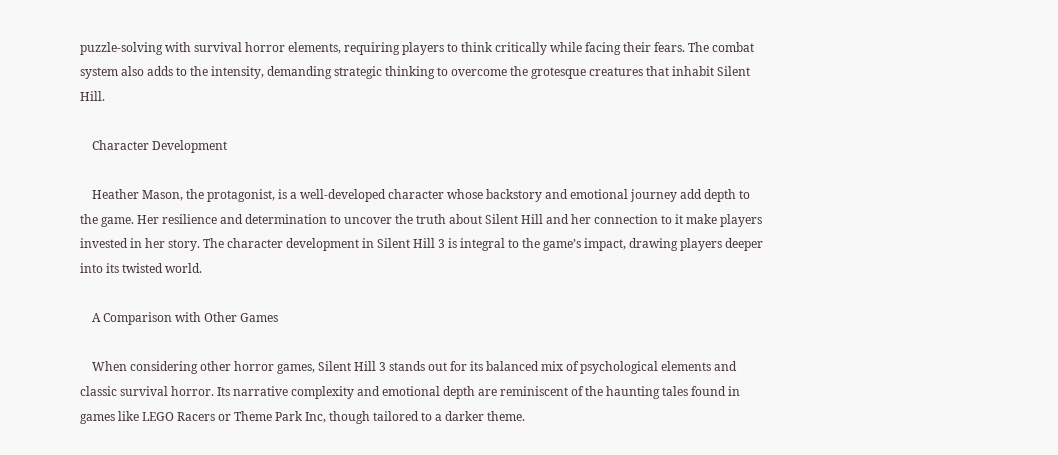puzzle-solving with survival horror elements, requiring players to think critically while facing their fears. The combat system also adds to the intensity, demanding strategic thinking to overcome the grotesque creatures that inhabit Silent Hill.

    Character Development

    Heather Mason, the protagonist, is a well-developed character whose backstory and emotional journey add depth to the game. Her resilience and determination to uncover the truth about Silent Hill and her connection to it make players invested in her story. The character development in Silent Hill 3 is integral to the game’s impact, drawing players deeper into its twisted world.

    A Comparison with Other Games

    When considering other horror games, Silent Hill 3 stands out for its balanced mix of psychological elements and classic survival horror. Its narrative complexity and emotional depth are reminiscent of the haunting tales found in games like LEGO Racers or Theme Park Inc, though tailored to a darker theme.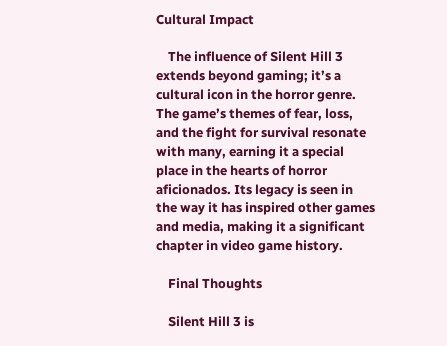Cultural Impact

    The influence of Silent Hill 3 extends beyond gaming; it’s a cultural icon in the horror genre. The game’s themes of fear, loss, and the fight for survival resonate with many, earning it a special place in the hearts of horror aficionados. Its legacy is seen in the way it has inspired other games and media, making it a significant chapter in video game history.

    Final Thoughts

    Silent Hill 3 is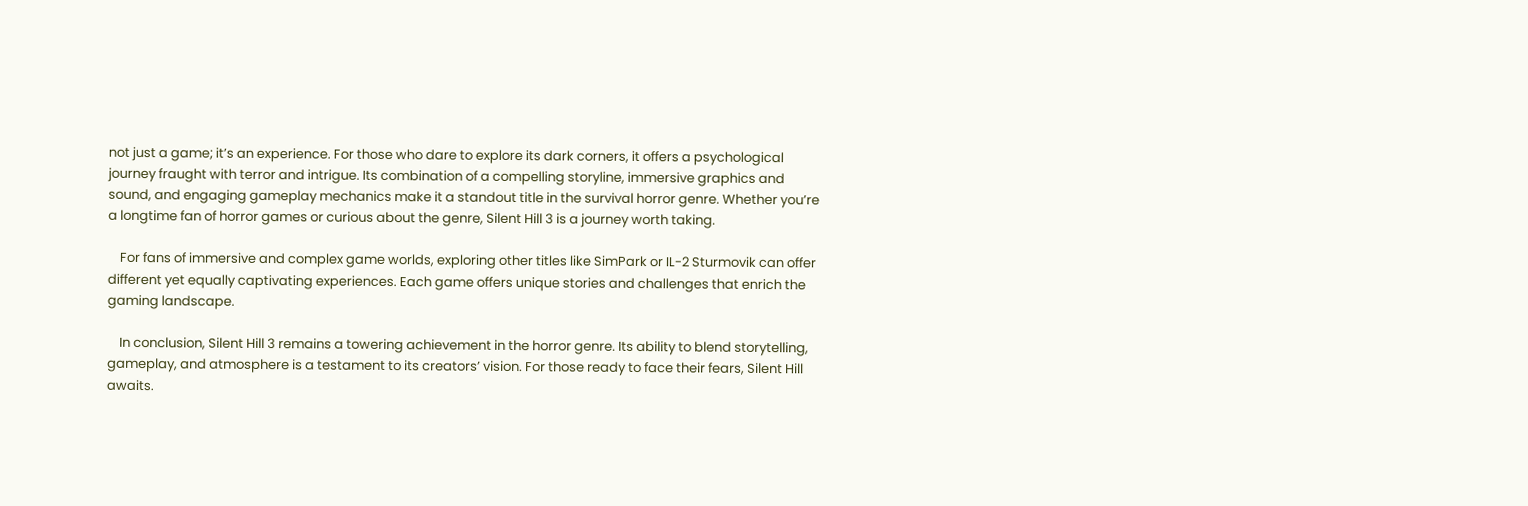not just a game; it’s an experience. For those who dare to explore its dark corners, it offers a psychological journey fraught with terror and intrigue. Its combination of a compelling storyline, immersive graphics and sound, and engaging gameplay mechanics make it a standout title in the survival horror genre. Whether you’re a longtime fan of horror games or curious about the genre, Silent Hill 3 is a journey worth taking.

    For fans of immersive and complex game worlds, exploring other titles like SimPark or IL-2 Sturmovik can offer different yet equally captivating experiences. Each game offers unique stories and challenges that enrich the gaming landscape.

    In conclusion, Silent Hill 3 remains a towering achievement in the horror genre. Its ability to blend storytelling, gameplay, and atmosphere is a testament to its creators’ vision. For those ready to face their fears, Silent Hill awaits.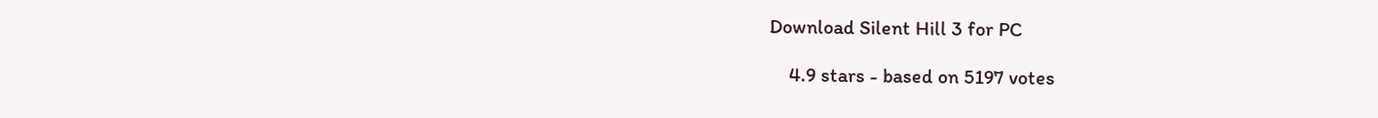Download Silent Hill 3 for PC

    4.9 stars - based on 5197 votes